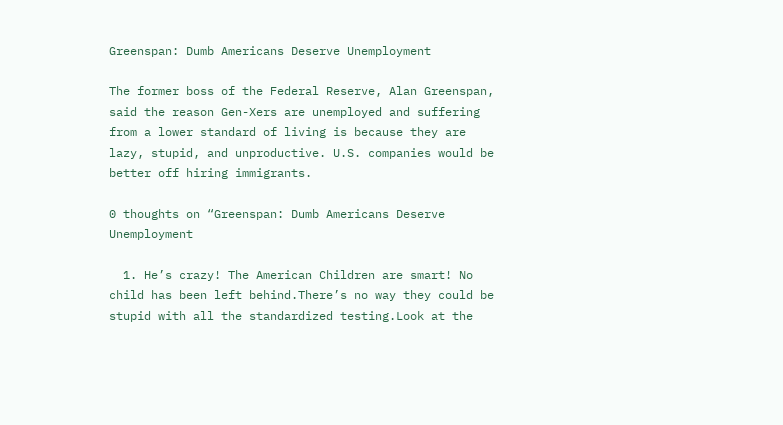Greenspan: Dumb Americans Deserve Unemployment

The former boss of the Federal Reserve, Alan Greenspan, said the reason Gen-Xers are unemployed and suffering from a lower standard of living is because they are lazy, stupid, and unproductive. U.S. companies would be better off hiring immigrants.

0 thoughts on “Greenspan: Dumb Americans Deserve Unemployment

  1. He’s crazy! The American Children are smart! No child has been left behind.There’s no way they could be stupid with all the standardized testing.Look at the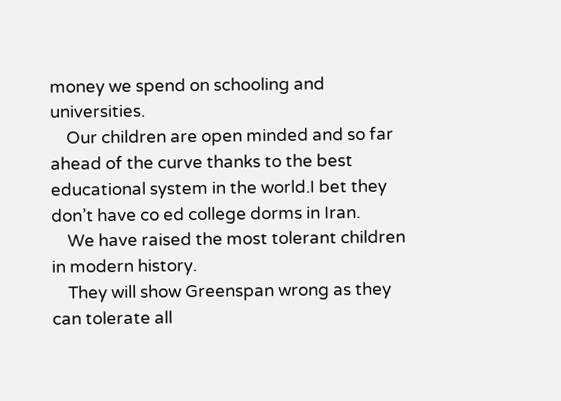money we spend on schooling and universities.
    Our children are open minded and so far ahead of the curve thanks to the best educational system in the world.I bet they don’t have co ed college dorms in Iran.
    We have raised the most tolerant children in modern history.
    They will show Greenspan wrong as they can tolerate all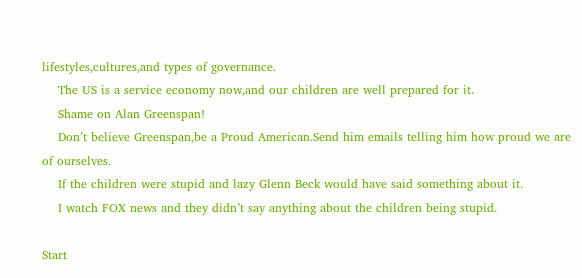lifestyles,cultures,and types of governance.
    The US is a service economy now,and our children are well prepared for it.
    Shame on Alan Greenspan!
    Don’t believe Greenspan,be a Proud American.Send him emails telling him how proud we are of ourselves.
    If the children were stupid and lazy Glenn Beck would have said something about it.
    I watch FOX news and they didn’t say anything about the children being stupid.

Start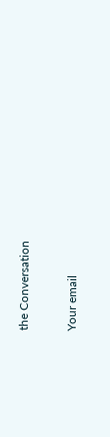the Conversation

Your email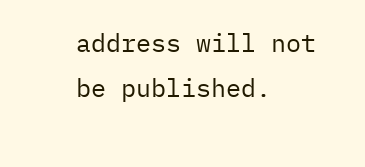address will not be published.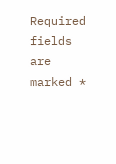Required fields are marked *